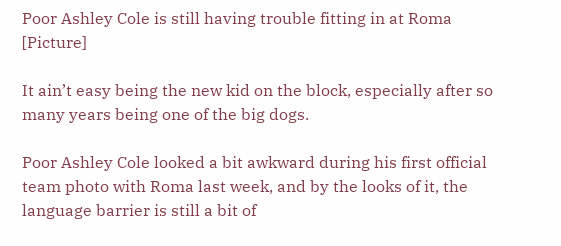Poor Ashley Cole is still having trouble fitting in at Roma [Picture]

It ain’t easy being the new kid on the block, especially after so many years being one of the big dogs.

Poor Ashley Cole looked a bit awkward during his first official team photo with Roma last week, and by the looks of it, the language barrier is still a bit of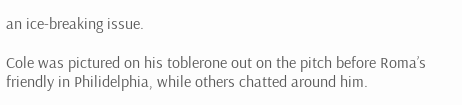an ice-breaking issue.

Cole was pictured on his toblerone out on the pitch before Roma’s friendly in Philidelphia, while others chatted around him.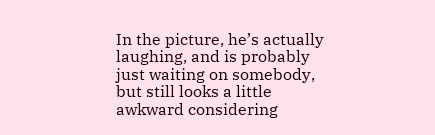In the picture, he’s actually laughing, and is probably just waiting on somebody, but still looks a little awkward considering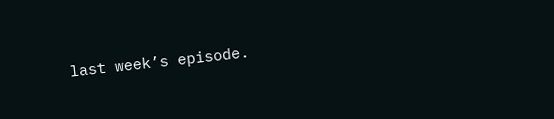last week’s episode.